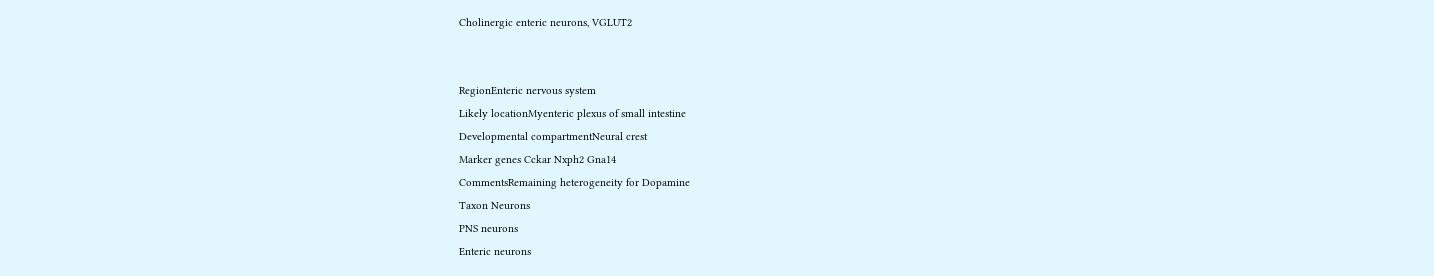Cholinergic enteric neurons, VGLUT2


RegionEnteric nervous system
Likely locationMyenteric plexus of small intestine
Developmental compartmentNeural crest
Marker genes Cckar Nxph2 Gna14
CommentsRemaining heterogeneity for Dopamine
Taxon Neurons
PNS neurons
Enteric neurons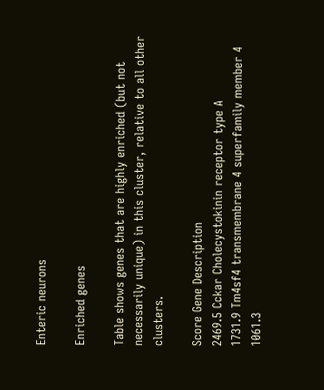Enteric neurons

Enriched genes

Table shows genes that are highly enriched (but not necessarily unique) in this cluster, relative to all other clusters.

Score Gene Description
2469.5 Cckar Cholecystokinin receptor type A
1731.9 Tm4sf4 transmembrane 4 superfamily member 4
1061.3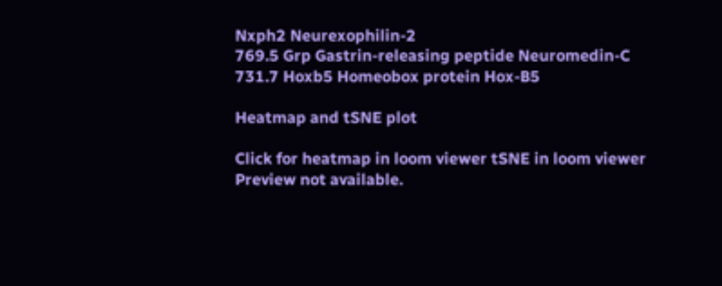Nxph2 Neurexophilin-2
769.5 Grp Gastrin-releasing peptide Neuromedin-C
731.7 Hoxb5 Homeobox protein Hox-B5

Heatmap and tSNE plot

Click for heatmap in loom viewer tSNE in loom viewer
Preview not available.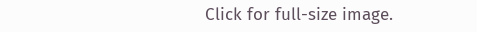Click for full-size image.